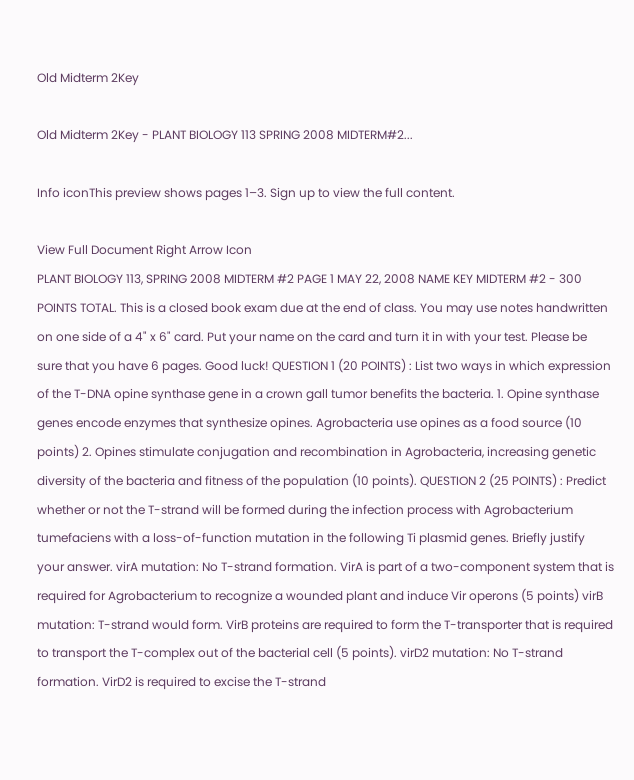Old Midterm 2Key

Old Midterm 2Key - PLANT BIOLOGY 113 SPRING 2008 MIDTERM#2...

Info iconThis preview shows pages 1–3. Sign up to view the full content.

View Full Document Right Arrow Icon
PLANT BIOLOGY 113, SPRING 2008 MIDTERM #2 PAGE 1 MAY 22, 2008 NAME KEY MIDTERM #2 - 300 POINTS TOTAL. This is a closed book exam due at the end of class. You may use notes handwritten on one side of a 4" x 6" card. Put your name on the card and turn it in with your test. Please be sure that you have 6 pages. Good luck! QUESTION 1 (20 POINTS) : List two ways in which expression of the T-DNA opine synthase gene in a crown gall tumor benefits the bacteria. 1. Opine synthase genes encode enzymes that synthesize opines. Agrobacteria use opines as a food source (10 points) 2. Opines stimulate conjugation and recombination in Agrobacteria, increasing genetic diversity of the bacteria and fitness of the population (10 points). QUESTION 2 (25 POINTS) : Predict whether or not the T-strand will be formed during the infection process with Agrobacterium tumefaciens with a loss-of-function mutation in the following Ti plasmid genes. Briefly justify your answer. virA mutation: No T-strand formation. VirA is part of a two-component system that is required for Agrobacterium to recognize a wounded plant and induce Vir operons (5 points) virB mutation: T-strand would form. VirB proteins are required to form the T-transporter that is required to transport the T-complex out of the bacterial cell (5 points). virD2 mutation: No T-strand formation. VirD2 is required to excise the T-strand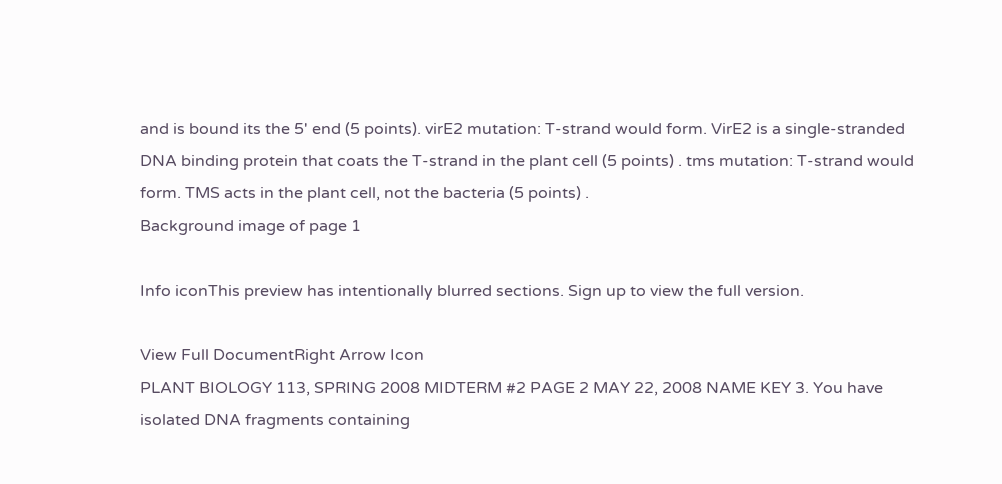and is bound its the 5' end (5 points). virE2 mutation: T-strand would form. VirE2 is a single-stranded DNA binding protein that coats the T-strand in the plant cell (5 points) . tms mutation: T-strand would form. TMS acts in the plant cell, not the bacteria (5 points) .
Background image of page 1

Info iconThis preview has intentionally blurred sections. Sign up to view the full version.

View Full DocumentRight Arrow Icon
PLANT BIOLOGY 113, SPRING 2008 MIDTERM #2 PAGE 2 MAY 22, 2008 NAME KEY 3. You have isolated DNA fragments containing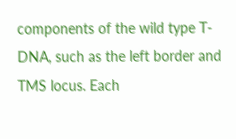components of the wild type T-DNA, such as the left border and TMS locus. Each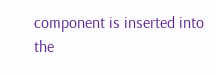component is inserted into the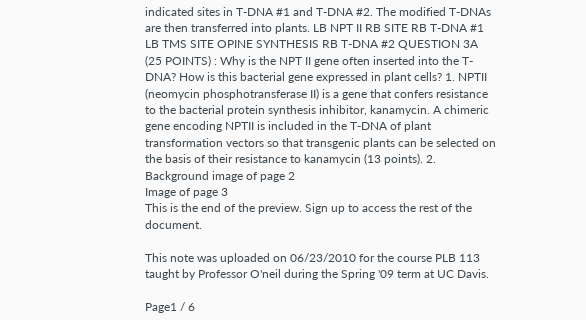indicated sites in T-DNA #1 and T-DNA #2. The modified T-DNAs are then transferred into plants. LB NPT II RB SITE RB T-DNA #1 LB TMS SITE OPINE SYNTHESIS RB T-DNA #2 QUESTION 3A (25 POINTS) : Why is the NPT II gene often inserted into the T-DNA? How is this bacterial gene expressed in plant cells? 1. NPTII (neomycin phosphotransferase II) is a gene that confers resistance to the bacterial protein synthesis inhibitor, kanamycin. A chimeric gene encoding NPTII is included in the T-DNA of plant transformation vectors so that transgenic plants can be selected on the basis of their resistance to kanamycin (13 points). 2.
Background image of page 2
Image of page 3
This is the end of the preview. Sign up to access the rest of the document.

This note was uploaded on 06/23/2010 for the course PLB 113 taught by Professor O'neil during the Spring '09 term at UC Davis.

Page1 / 6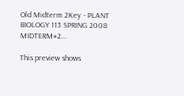Old Midterm 2Key - PLANT BIOLOGY 113 SPRING 2008 MIDTERM#2...

This preview shows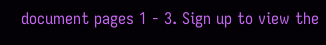document pages 1 - 3. Sign up to view the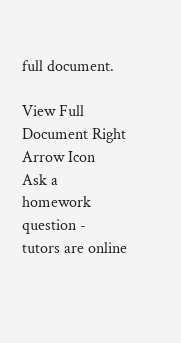full document.

View Full Document Right Arrow Icon
Ask a homework question - tutors are online